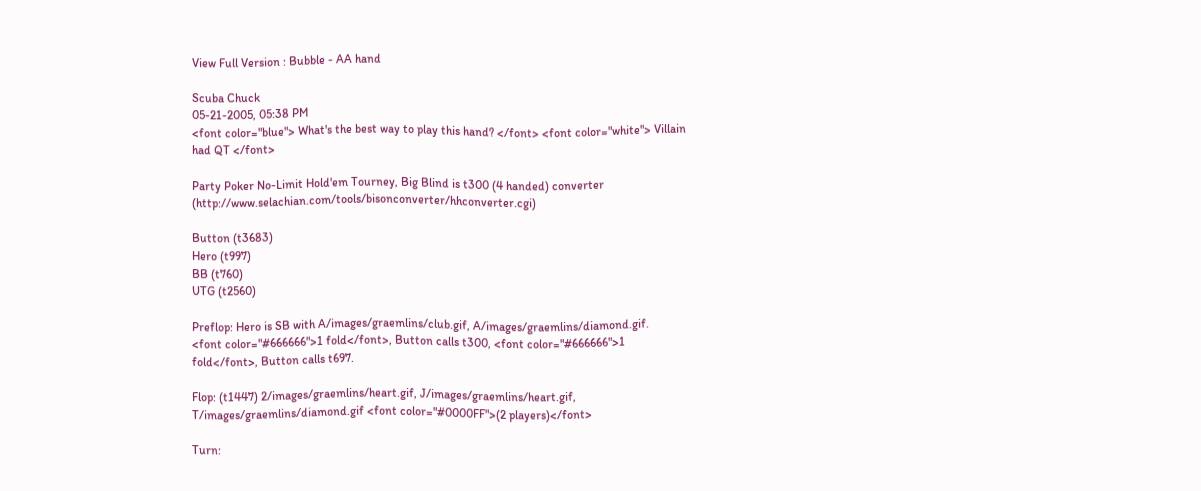View Full Version : Bubble - AA hand

Scuba Chuck
05-21-2005, 05:38 PM
<font color="blue"> What's the best way to play this hand? </font> <font color="white"> Villain had QT </font>

Party Poker No-Limit Hold'em Tourney, Big Blind is t300 (4 handed) converter (http://www.selachian.com/tools/bisonconverter/hhconverter.cgi)

Button (t3683)
Hero (t997)
BB (t760)
UTG (t2560)

Preflop: Hero is SB with A/images/graemlins/club.gif, A/images/graemlins/diamond.gif.
<font color="#666666">1 fold</font>, Button calls t300, <font color="#666666">1 fold</font>, Button calls t697.

Flop: (t1447) 2/images/graemlins/heart.gif, J/images/graemlins/heart.gif, T/images/graemlins/diamond.gif <font color="#0000FF">(2 players)</font>

Turn: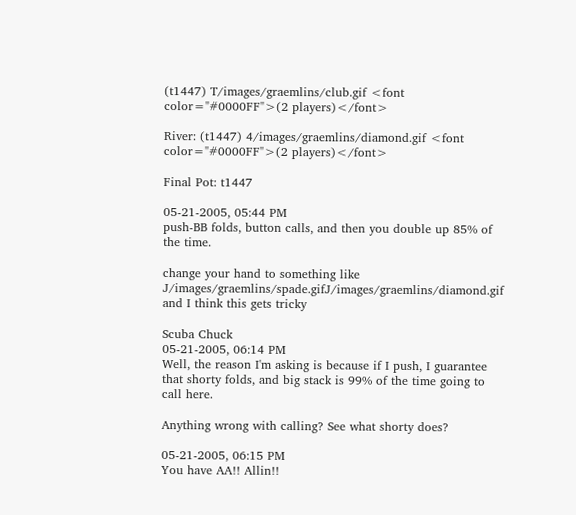(t1447) T/images/graemlins/club.gif <font color="#0000FF">(2 players)</font>

River: (t1447) 4/images/graemlins/diamond.gif <font color="#0000FF">(2 players)</font>

Final Pot: t1447

05-21-2005, 05:44 PM
push-BB folds, button calls, and then you double up 85% of the time.

change your hand to something like J/images/graemlins/spade.gifJ/images/graemlins/diamond.gif and I think this gets tricky

Scuba Chuck
05-21-2005, 06:14 PM
Well, the reason I'm asking is because if I push, I guarantee that shorty folds, and big stack is 99% of the time going to call here.

Anything wrong with calling? See what shorty does?

05-21-2005, 06:15 PM
You have AA!! Allin!!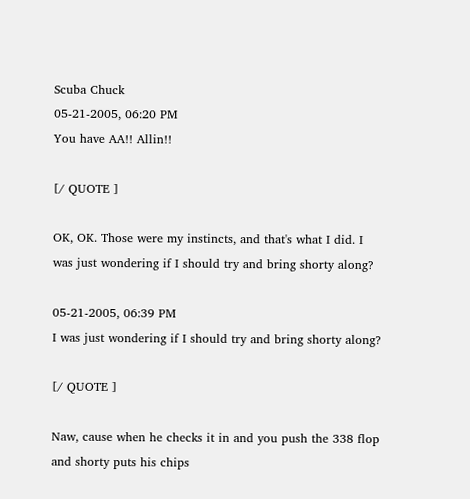Scuba Chuck
05-21-2005, 06:20 PM
You have AA!! Allin!!

[/ QUOTE ]

OK, OK. Those were my instincts, and that's what I did. I was just wondering if I should try and bring shorty along?

05-21-2005, 06:39 PM
I was just wondering if I should try and bring shorty along?

[/ QUOTE ]

Naw, cause when he checks it in and you push the 338 flop and shorty puts his chips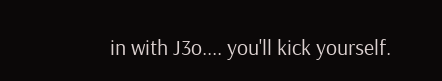in with J3o.... you'll kick yourself.